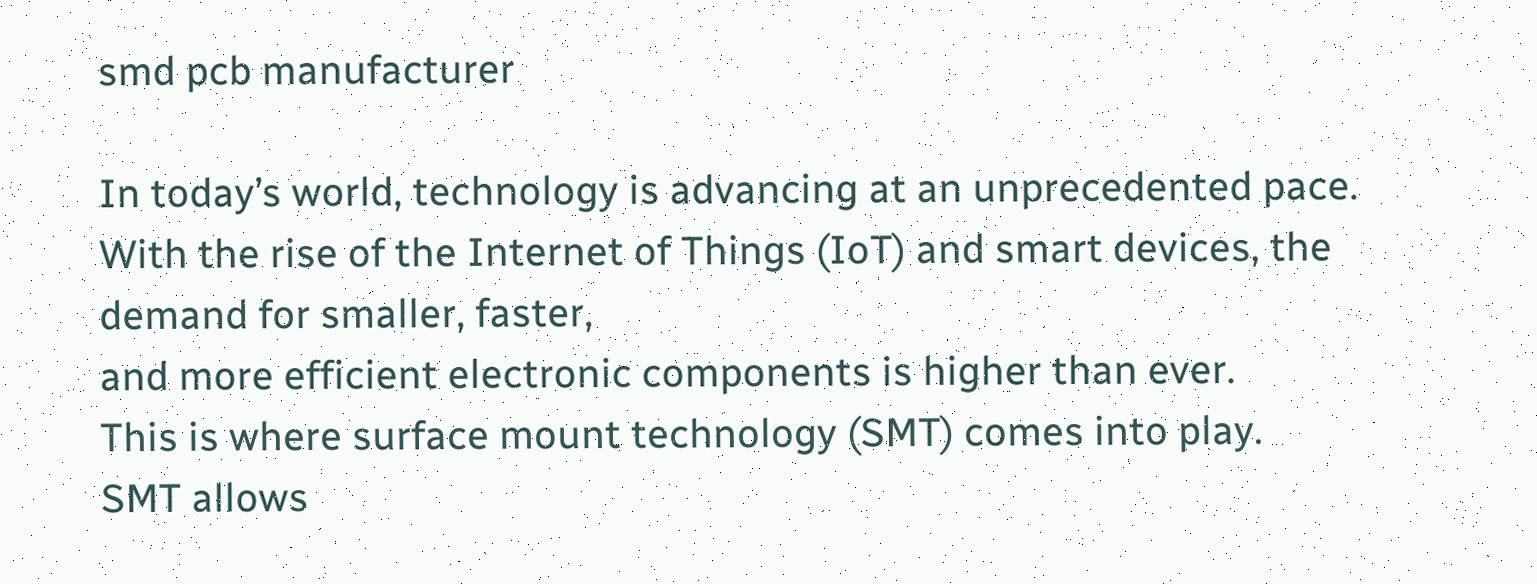smd pcb manufacturer

In today’s world, technology is advancing at an unprecedented pace.
With the rise of the Internet of Things (IoT) and smart devices, the demand for smaller, faster,
and more efficient electronic components is higher than ever.
This is where surface mount technology (SMT) comes into play.
SMT allows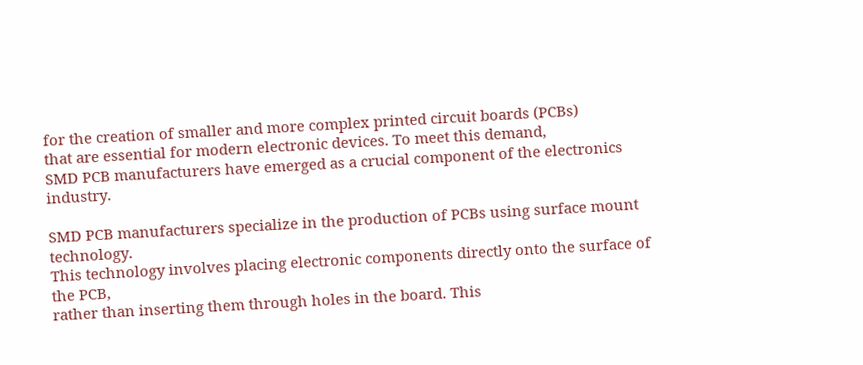for the creation of smaller and more complex printed circuit boards (PCBs)
that are essential for modern electronic devices. To meet this demand,
SMD PCB manufacturers have emerged as a crucial component of the electronics industry.

SMD PCB manufacturers specialize in the production of PCBs using surface mount technology.
This technology involves placing electronic components directly onto the surface of the PCB,
rather than inserting them through holes in the board. This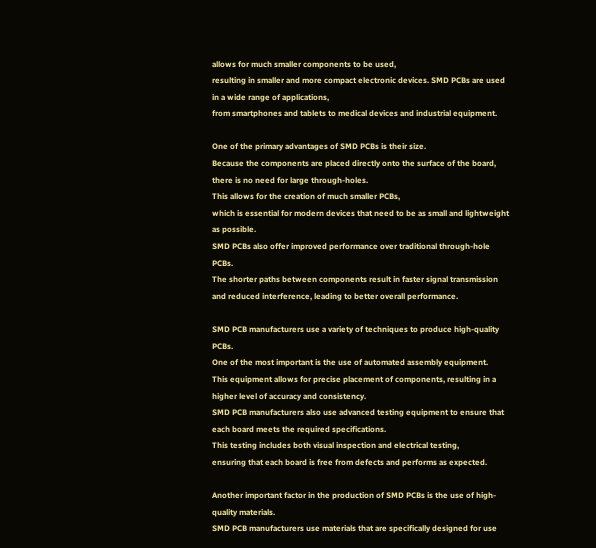allows for much smaller components to be used,
resulting in smaller and more compact electronic devices. SMD PCBs are used in a wide range of applications,
from smartphones and tablets to medical devices and industrial equipment.

One of the primary advantages of SMD PCBs is their size.
Because the components are placed directly onto the surface of the board, there is no need for large through-holes.
This allows for the creation of much smaller PCBs,
which is essential for modern devices that need to be as small and lightweight as possible.
SMD PCBs also offer improved performance over traditional through-hole PCBs.
The shorter paths between components result in faster signal transmission and reduced interference, leading to better overall performance.

SMD PCB manufacturers use a variety of techniques to produce high-quality PCBs.
One of the most important is the use of automated assembly equipment.
This equipment allows for precise placement of components, resulting in a higher level of accuracy and consistency.
SMD PCB manufacturers also use advanced testing equipment to ensure that each board meets the required specifications.
This testing includes both visual inspection and electrical testing,
ensuring that each board is free from defects and performs as expected.

Another important factor in the production of SMD PCBs is the use of high-quality materials.
SMD PCB manufacturers use materials that are specifically designed for use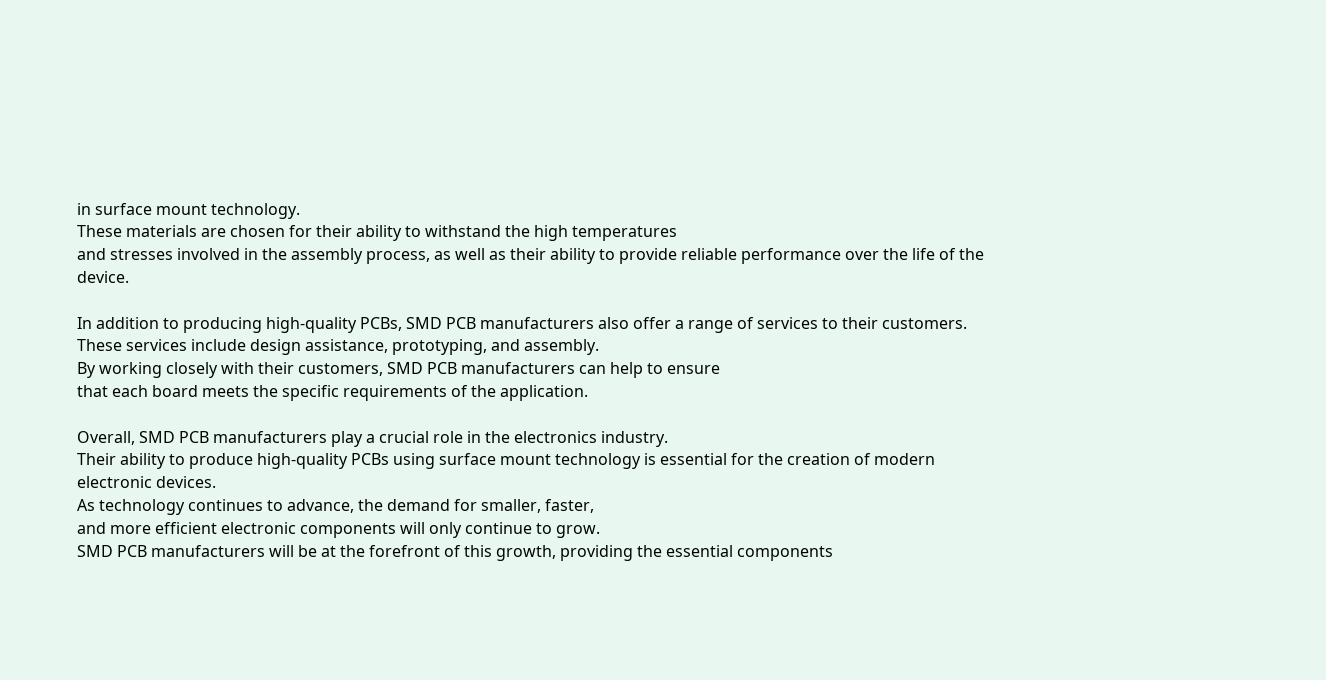in surface mount technology.
These materials are chosen for their ability to withstand the high temperatures
and stresses involved in the assembly process, as well as their ability to provide reliable performance over the life of the device.

In addition to producing high-quality PCBs, SMD PCB manufacturers also offer a range of services to their customers.
These services include design assistance, prototyping, and assembly.
By working closely with their customers, SMD PCB manufacturers can help to ensure
that each board meets the specific requirements of the application.

Overall, SMD PCB manufacturers play a crucial role in the electronics industry.
Their ability to produce high-quality PCBs using surface mount technology is essential for the creation of modern electronic devices.
As technology continues to advance, the demand for smaller, faster,
and more efficient electronic components will only continue to grow.
SMD PCB manufacturers will be at the forefront of this growth, providing the essential components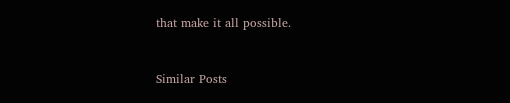that make it all possible.


Similar Posts